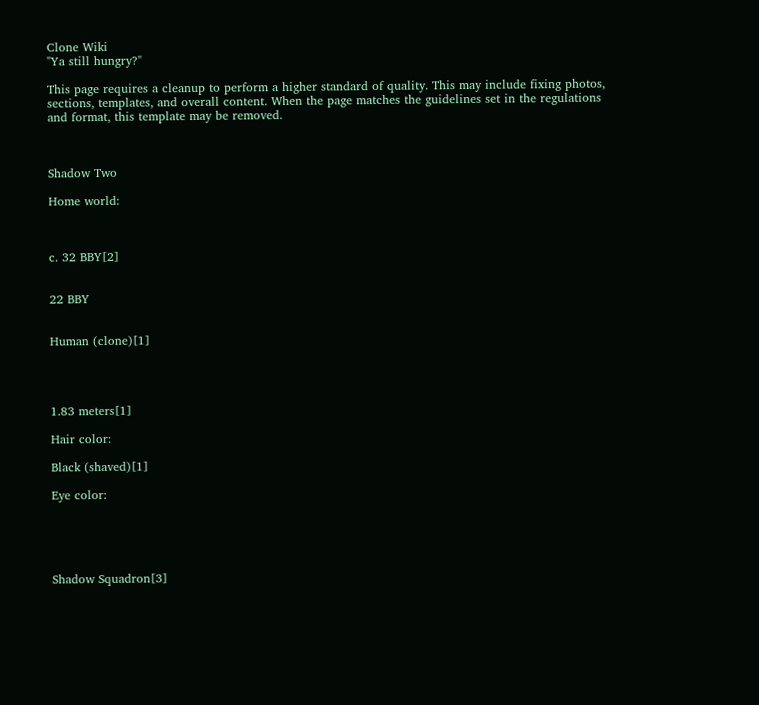Clone Wiki
"Ya still hungry?"

This page requires a cleanup to perform a higher standard of quality. This may include fixing photos, sections, templates, and overall content. When the page matches the guidelines set in the regulations and format, this template may be removed.



Shadow Two

Home world:



c. 32 BBY[2]


22 BBY


Human (clone)[1]




1.83 meters[1]

Hair color:

Black (shaved)[1]

Eye color:





Shadow Squadron[3]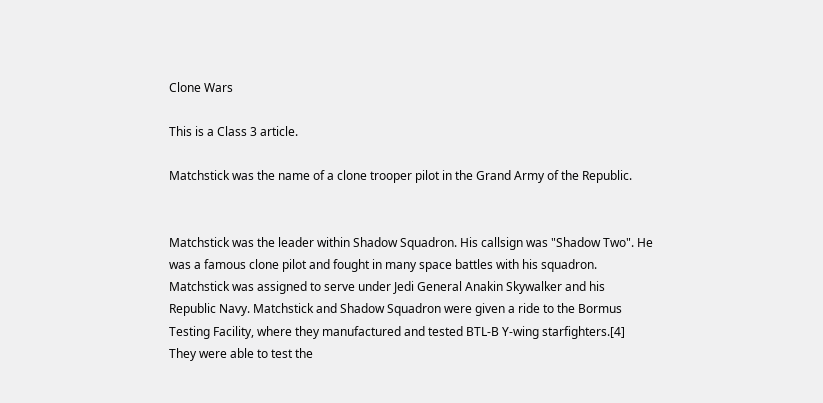Clone Wars

This is a Class 3 article.

Matchstick was the name of a clone trooper pilot in the Grand Army of the Republic.


Matchstick was the leader within Shadow Squadron. His callsign was "Shadow Two". He was a famous clone pilot and fought in many space battles with his squadron. Matchstick was assigned to serve under Jedi General Anakin Skywalker and his Republic Navy. Matchstick and Shadow Squadron were given a ride to the Bormus Testing Facility, where they manufactured and tested BTL-B Y-wing starfighters.[4] They were able to test the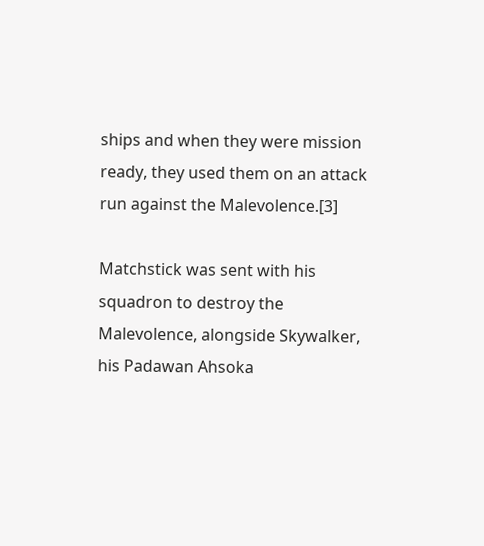ships and when they were mission ready, they used them on an attack run against the Malevolence.[3]

Matchstick was sent with his squadron to destroy the Malevolence, alongside Skywalker, his Padawan Ahsoka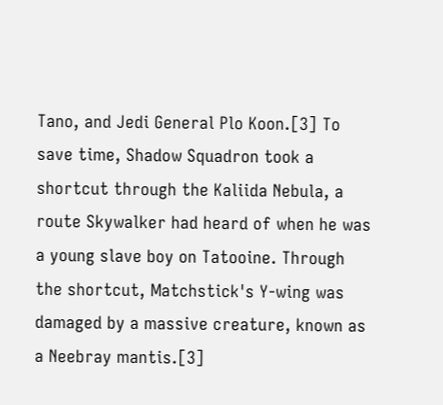Tano, and Jedi General Plo Koon.[3] To save time, Shadow Squadron took a shortcut through the Kaliida Nebula, a route Skywalker had heard of when he was a young slave boy on Tatooine. Through the shortcut, Matchstick's Y-wing was damaged by a massive creature, known as a Neebray mantis.[3]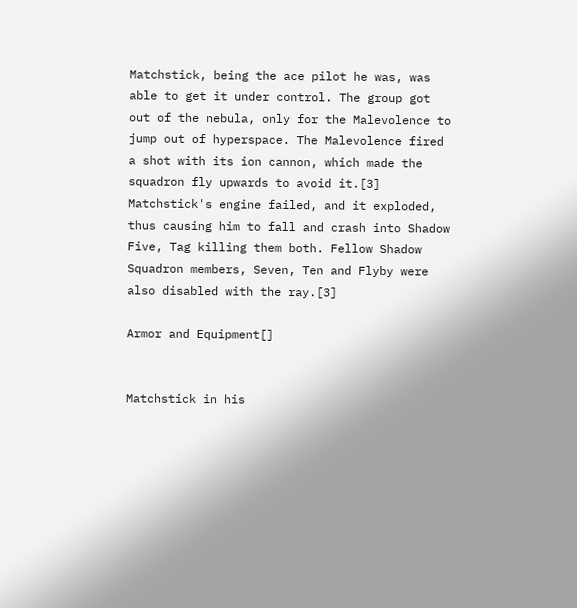Matchstick, being the ace pilot he was, was able to get it under control. The group got out of the nebula, only for the Malevolence to jump out of hyperspace. The Malevolence fired a shot with its ion cannon, which made the squadron fly upwards to avoid it.[3] Matchstick's engine failed, and it exploded, thus causing him to fall and crash into Shadow Five, Tag killing them both. Fellow Shadow Squadron members, Seven, Ten and Flyby were also disabled with the ray.[3]

Armor and Equipment[]


Matchstick in his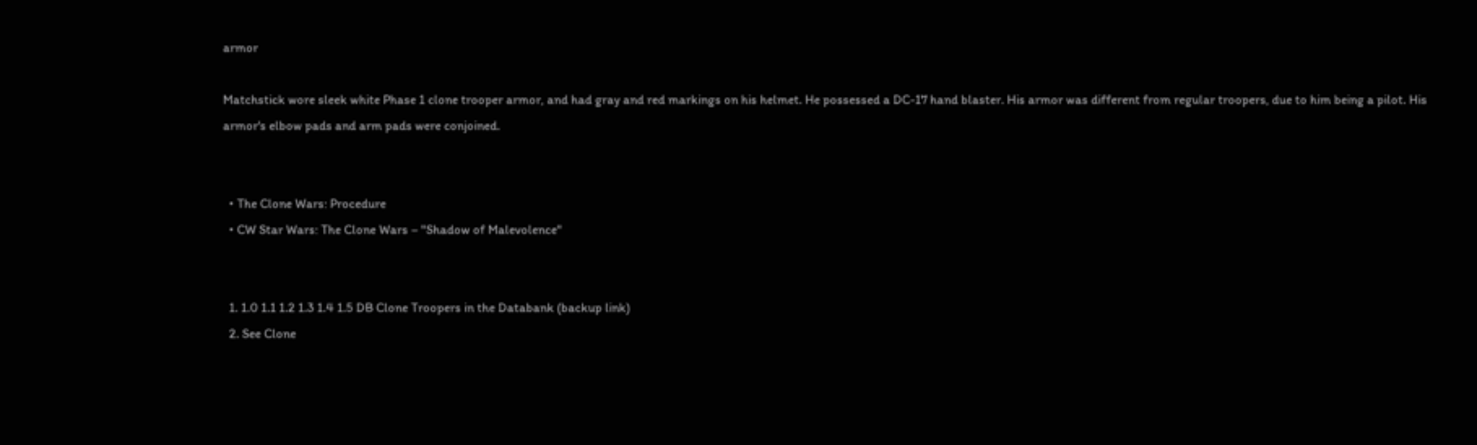armor

Matchstick wore sleek white Phase 1 clone trooper armor, and had gray and red markings on his helmet. He possessed a DC-17 hand blaster. His armor was different from regular troopers, due to him being a pilot. His armor's elbow pads and arm pads were conjoined.


  • The Clone Wars: Procedure
  • CW Star Wars: The Clone Wars – "Shadow of Malevolence"


  1. 1.0 1.1 1.2 1.3 1.4 1.5 DB Clone Troopers in the Databank (backup link)
  2. See Clone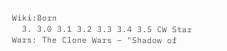Wiki:Born
  3. 3.0 3.1 3.2 3.3 3.4 3.5 CW Star Wars: The Clone Wars – "Shadow of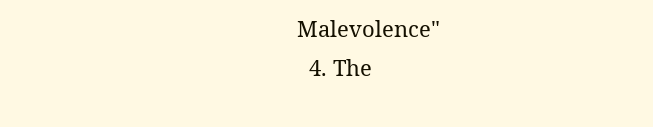Malevolence"
  4. The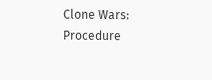Clone Wars: Procedure